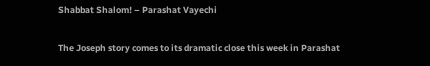Shabbat Shalom! – Parashat Vayechi

The Joseph story comes to its dramatic close this week in Parashat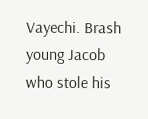Vayechi. Brash young Jacob who stole his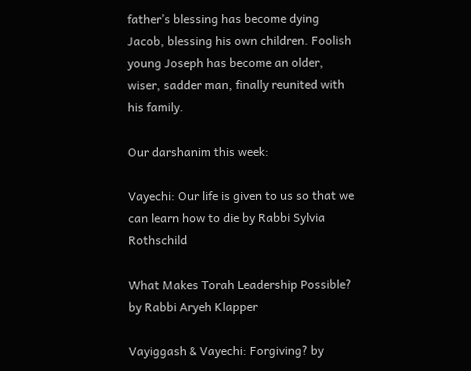father’s blessing has become dying Jacob, blessing his own children. Foolish young Joseph has become an older, wiser, sadder man, finally reunited with his family.

Our darshanim this week:

Vayechi: Our life is given to us so that we can learn how to die by Rabbi Sylvia Rothschild

What Makes Torah Leadership Possible? by Rabbi Aryeh Klapper

Vayiggash & Vayechi: Forgiving? by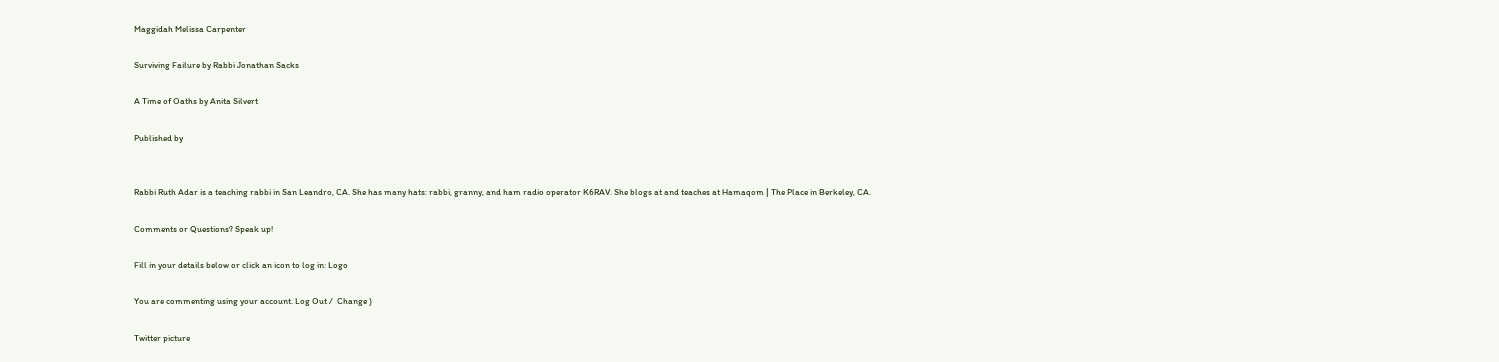Maggidah Melissa Carpenter

Surviving Failure by Rabbi Jonathan Sacks

A Time of Oaths by Anita Silvert

Published by


Rabbi Ruth Adar is a teaching rabbi in San Leandro, CA. She has many hats: rabbi, granny, and ham radio operator K6RAV. She blogs at and teaches at Hamaqom | The Place in Berkeley, CA.

Comments or Questions? Speak up!

Fill in your details below or click an icon to log in: Logo

You are commenting using your account. Log Out /  Change )

Twitter picture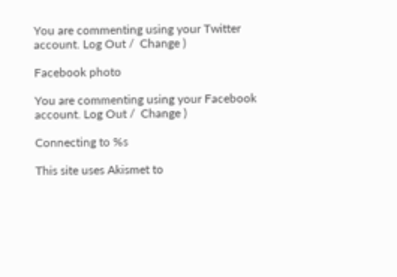You are commenting using your Twitter account. Log Out /  Change )

Facebook photo

You are commenting using your Facebook account. Log Out /  Change )

Connecting to %s

This site uses Akismet to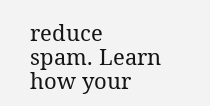reduce spam. Learn how your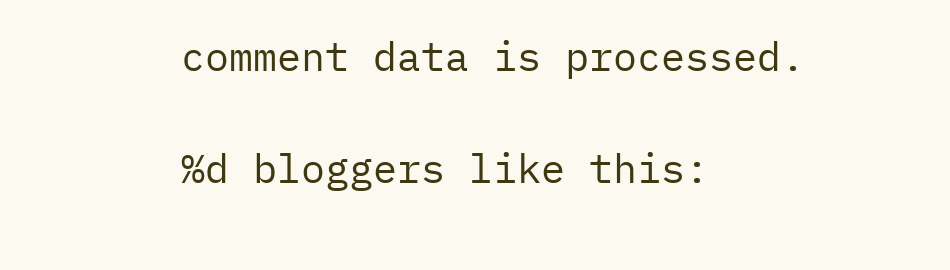comment data is processed.

%d bloggers like this: